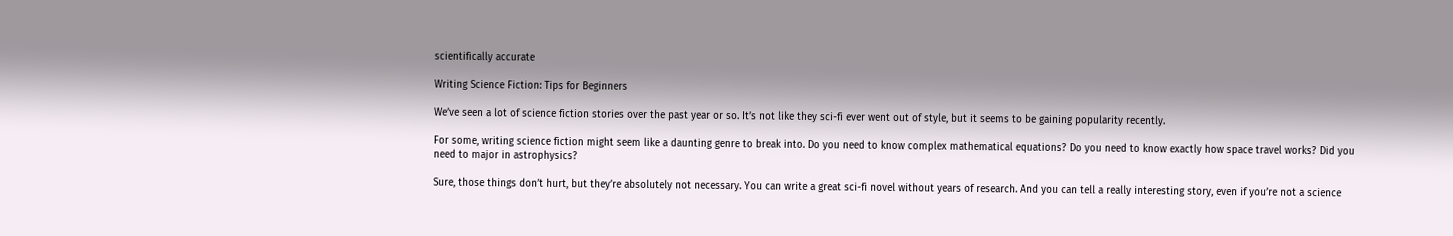scientifically accurate

Writing Science Fiction: Tips for Beginners

We’ve seen a lot of science fiction stories over the past year or so. It’s not like they sci-fi ever went out of style, but it seems to be gaining popularity recently.

For some, writing science fiction might seem like a daunting genre to break into. Do you need to know complex mathematical equations? Do you need to know exactly how space travel works? Did you need to major in astrophysics?

Sure, those things don’t hurt, but they’re absolutely not necessary. You can write a great sci-fi novel without years of research. And you can tell a really interesting story, even if you’re not a science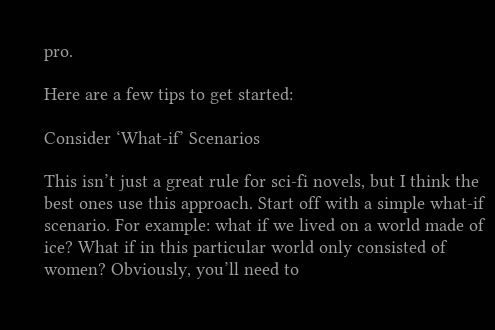pro.

Here are a few tips to get started:

Consider ‘What-if’ Scenarios

This isn’t just a great rule for sci-fi novels, but I think the best ones use this approach. Start off with a simple what-if scenario. For example: what if we lived on a world made of ice? What if in this particular world only consisted of women? Obviously, you’ll need to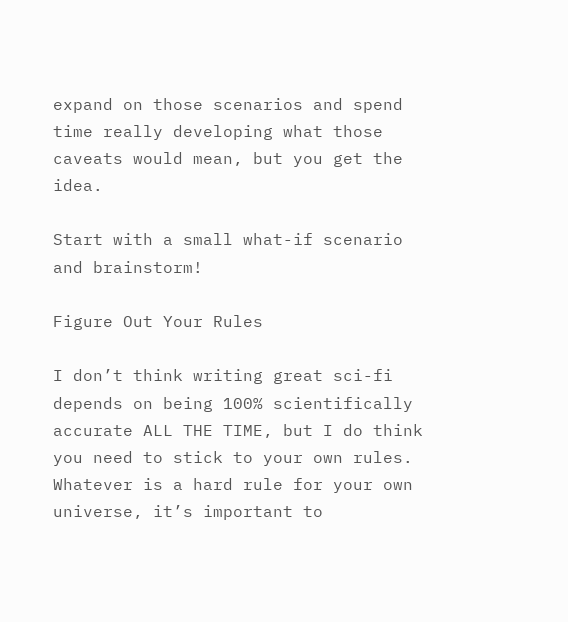expand on those scenarios and spend time really developing what those caveats would mean, but you get the idea.

Start with a small what-if scenario and brainstorm!

Figure Out Your Rules

I don’t think writing great sci-fi depends on being 100% scientifically accurate ALL THE TIME, but I do think you need to stick to your own rules. Whatever is a hard rule for your own universe, it’s important to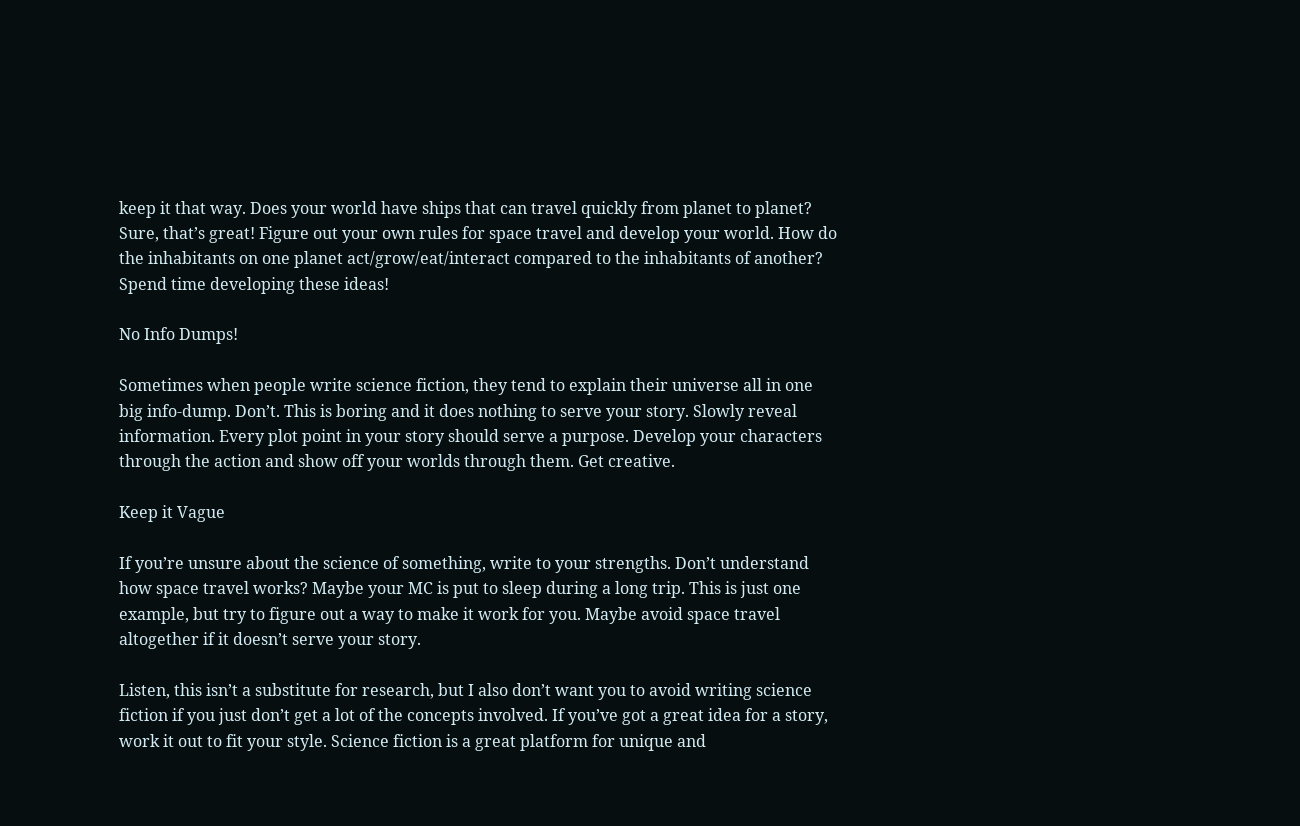keep it that way. Does your world have ships that can travel quickly from planet to planet? Sure, that’s great! Figure out your own rules for space travel and develop your world. How do the inhabitants on one planet act/grow/eat/interact compared to the inhabitants of another? Spend time developing these ideas!

No Info Dumps!

Sometimes when people write science fiction, they tend to explain their universe all in one big info-dump. Don’t. This is boring and it does nothing to serve your story. Slowly reveal information. Every plot point in your story should serve a purpose. Develop your characters through the action and show off your worlds through them. Get creative.

Keep it Vague

If you’re unsure about the science of something, write to your strengths. Don’t understand how space travel works? Maybe your MC is put to sleep during a long trip. This is just one example, but try to figure out a way to make it work for you. Maybe avoid space travel altogether if it doesn’t serve your story.

Listen, this isn’t a substitute for research, but I also don’t want you to avoid writing science fiction if you just don’t get a lot of the concepts involved. If you’ve got a great idea for a story, work it out to fit your style. Science fiction is a great platform for unique and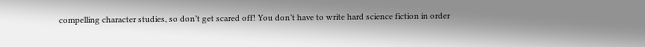compelling character studies, so don’t get scared off! You don’t have to write hard science fiction in order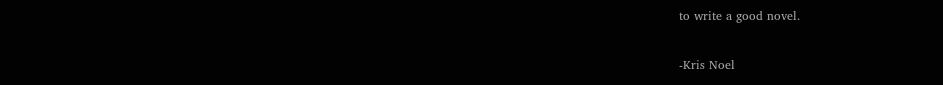to write a good novel.

-Kris Noel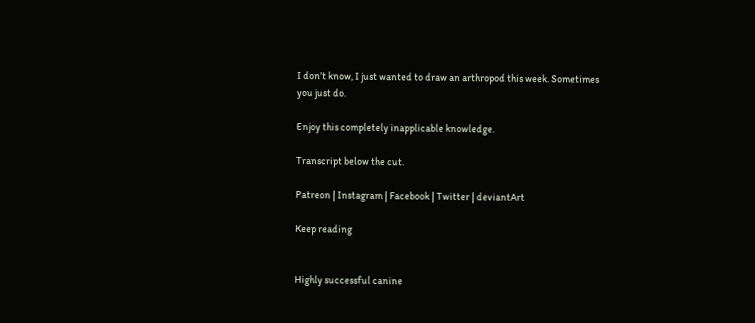I don’t know, I just wanted to draw an arthropod this week. Sometimes you just do.

Enjoy this completely inapplicable knowledge.

Transcript below the cut.

Patreon | Instagram | Facebook | Twitter | deviantArt

Keep reading


Highly successful canine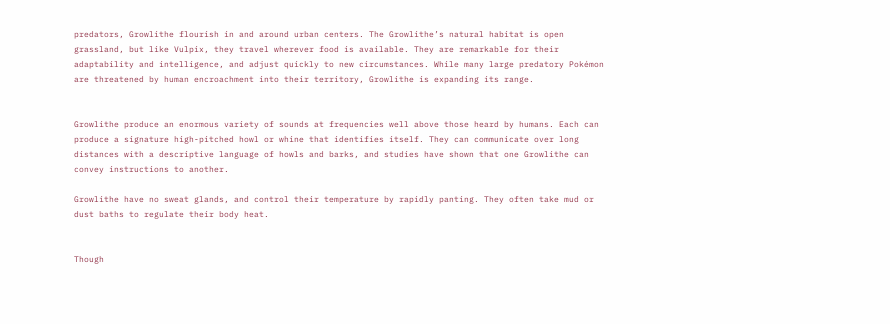predators, Growlithe flourish in and around urban centers. The Growlithe’s natural habitat is open grassland, but like Vulpix, they travel wherever food is available. They are remarkable for their adaptability and intelligence, and adjust quickly to new circumstances. While many large predatory Pokémon are threatened by human encroachment into their territory, Growlithe is expanding its range.


Growlithe produce an enormous variety of sounds at frequencies well above those heard by humans. Each can produce a signature high-pitched howl or whine that identifies itself. They can communicate over long distances with a descriptive language of howls and barks, and studies have shown that one Growlithe can convey instructions to another.

Growlithe have no sweat glands, and control their temperature by rapidly panting. They often take mud or dust baths to regulate their body heat.


Though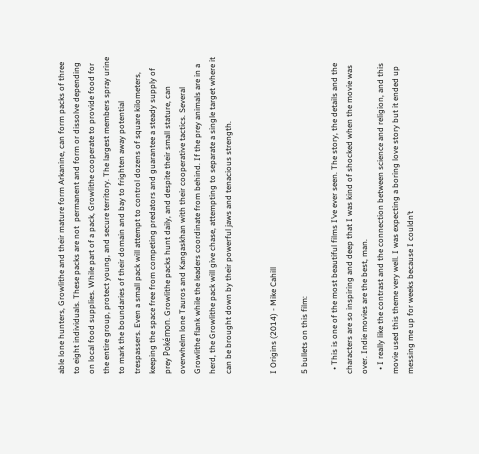able lone hunters, Growlithe and their mature form Arkanine, can form packs of three to eight individuals. These packs are not  permanent and form or dissolve depending on local food supplies. While part of a pack, Growlithe cooperate to provide food for the entire group, protect young, and secure territory. The largest members spray urine to mark the boundaries of their domain and bay to frighten away potential trespassers. Even a small pack will attempt to control dozens of square kilometers, keeping the space free from competing predators and guarantee a steady supply of prey Pokémon. Growlithe packs hunt daily, and despite their small stature, can overwhelm lone Tauros and Kangaskhan with their cooperative tactics. Several Growlithe flank while the leaders coordinate from behind. If the prey animals are in a herd, the Growlithe pack will give chase, attempting to separate a single target where it can be brought down by their powerful jaws and tenacious strength.


I Origins (2014) - Mike Cahill

5 bullets on this film:

  • This is one of the most beautiful films I’ve ever seen. The story, the details and the characters are so inspiring and deep that I was kind of shocked when the movie was over. Indie movies are the best, man.
  • I really like the contrast and the connection between science and religion, and this movie used this theme very well. I was expecting a boring love story but it ended up messing me up for weeks because I couldn’t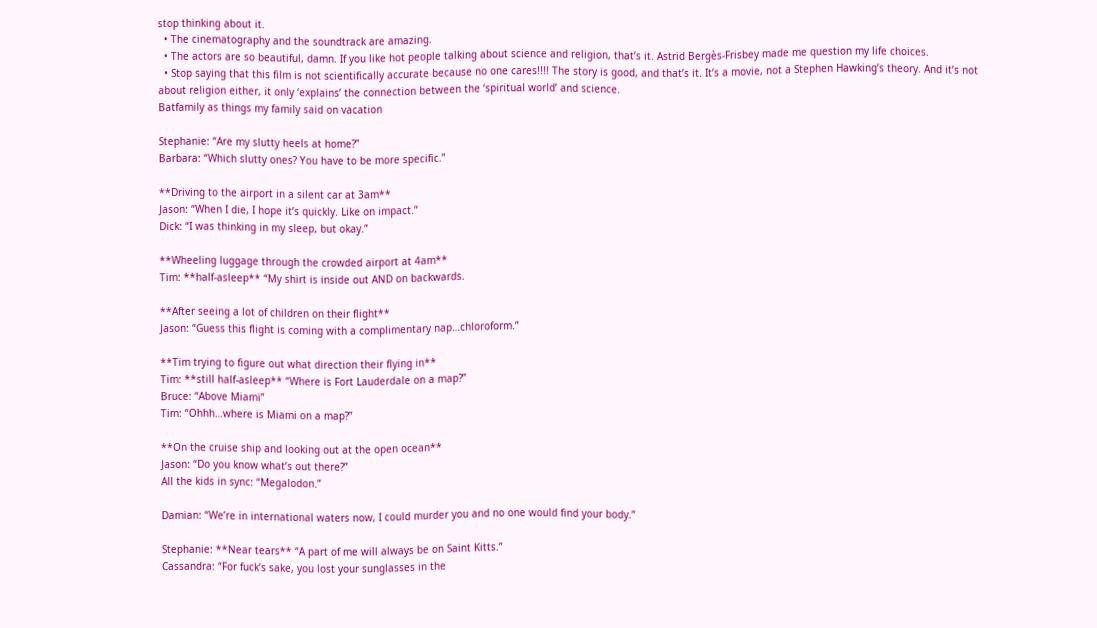stop thinking about it.
  • The cinematography and the soundtrack are amazing.
  • The actors are so beautiful, damn. If you like hot people talking about science and religion, that’s it. Astrid Bergès-Frisbey made me question my life choices.
  • Stop saying that this film is not scientifically accurate because no one cares!!!! The story is good, and that’s it. It’s a movie, not a Stephen Hawking’s theory. And it’s not about religion either, it only ‘explains’ the connection between the ‘spiritual world’ and science.
Batfamily as things my family said on vacation

Stephanie: “Are my slutty heels at home?”
Barbara: “Which slutty ones? You have to be more specific.”

**Driving to the airport in a silent car at 3am**
Jason: “When I die, I hope it’s quickly. Like on impact.”
Dick: “I was thinking in my sleep, but okay.”

**Wheeling luggage through the crowded airport at 4am**
Tim: **half-asleep** “My shirt is inside out AND on backwards.

**After seeing a lot of children on their flight**
Jason: “Guess this flight is coming with a complimentary nap…chloroform.”

**Tim trying to figure out what direction their flying in**
Tim: **still half-asleep** “Where is Fort Lauderdale on a map?”
Bruce: “Above Miami”
Tim: “Ohhh…where is Miami on a map?”

**On the cruise ship and looking out at the open ocean**
Jason: “Do you know what’s out there?”
All the kids in sync: “Megalodon.”

Damian: “We’re in international waters now, I could murder you and no one would find your body.”

Stephanie: **Near tears** “A part of me will always be on Saint Kitts.”
Cassandra: “For fuck’s sake, you lost your sunglasses in the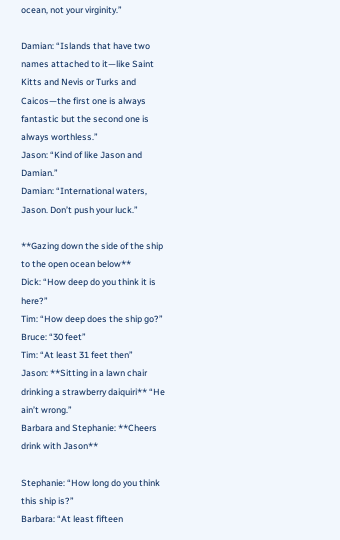ocean, not your virginity.”

Damian: “Islands that have two names attached to it—like Saint Kitts and Nevis or Turks and Caicos—the first one is always fantastic but the second one is always worthless.”
Jason: “Kind of like Jason and Damian.”
Damian: “International waters, Jason. Don’t push your luck.”

**Gazing down the side of the ship to the open ocean below**
Dick: “How deep do you think it is here?”
Tim: “How deep does the ship go?”
Bruce: “30 feet”
Tim: “At least 31 feet then”
Jason: **Sitting in a lawn chair drinking a strawberry daiquiri** “He ain’t wrong.”
Barbara and Stephanie: **Cheers drink with Jason**

Stephanie: “How long do you think this ship is?”
Barbara: “At least fifteen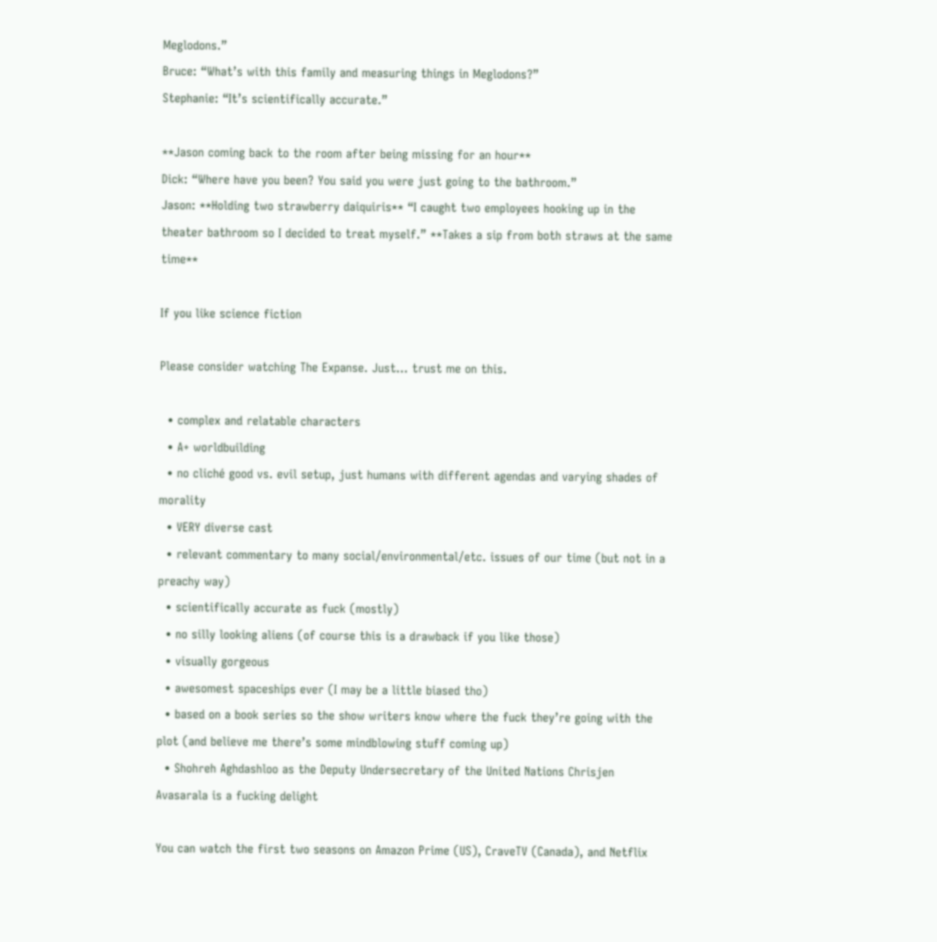Meglodons.”
Bruce: “What’s with this family and measuring things in Meglodons?”
Stephanie: “It’s scientifically accurate.”

**Jason coming back to the room after being missing for an hour**
Dick: “Where have you been? You said you were just going to the bathroom.”
Jason: **Holding two strawberry daiquiris** “I caught two employees hooking up in the theater bathroom so I decided to treat myself.” **Takes a sip from both straws at the same time**

If you like science fiction

Please consider watching The Expanse. Just… trust me on this.

  • complex and relatable characters
  • A+ worldbuilding
  • no cliché good vs. evil setup, just humans with different agendas and varying shades of morality
  • VERY diverse cast
  • relevant commentary to many social/environmental/etc. issues of our time (but not in a preachy way)
  • scientifically accurate as fuck (mostly)
  • no silly looking aliens (of course this is a drawback if you like those)
  • visually gorgeous
  • awesomest spaceships ever (I may be a little biased tho)
  • based on a book series so the show writers know where the fuck they’re going with the plot (and believe me there’s some mindblowing stuff coming up)
  • Shohreh Aghdashloo as the Deputy Undersecretary of the United Nations Chrisjen Avasarala is a fucking delight

You can watch the first two seasons on Amazon Prime (US), CraveTV (Canada), and Netflix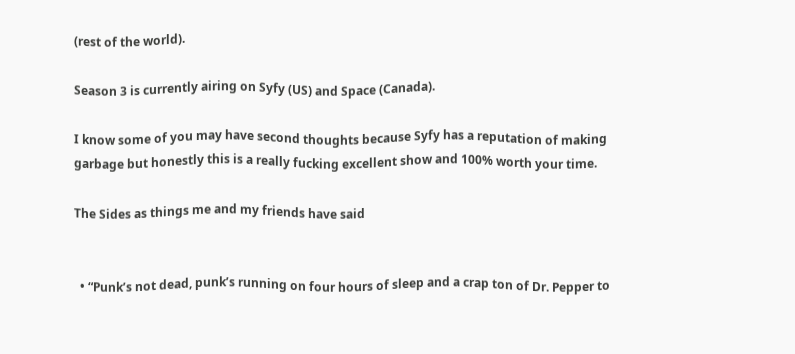(rest of the world).

Season 3 is currently airing on Syfy (US) and Space (Canada).

I know some of you may have second thoughts because Syfy has a reputation of making garbage but honestly this is a really fucking excellent show and 100% worth your time.

The Sides as things me and my friends have said


  • “Punk’s not dead, punk’s running on four hours of sleep and a crap ton of Dr. Pepper to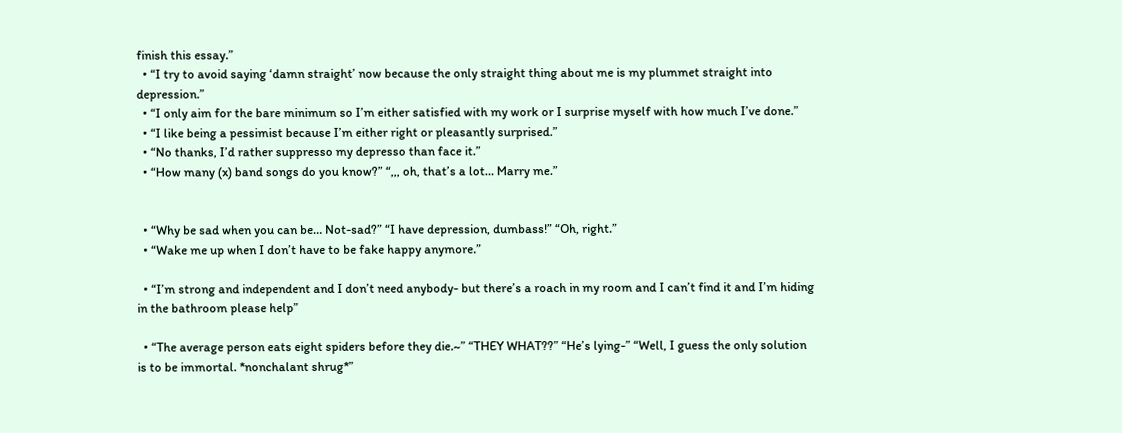finish this essay.”
  • “I try to avoid saying ‘damn straight’ now because the only straight thing about me is my plummet straight into depression.”
  • “I only aim for the bare minimum so I’m either satisfied with my work or I surprise myself with how much I’ve done.”
  • “I like being a pessimist because I’m either right or pleasantly surprised.”
  • “No thanks, I’d rather suppresso my depresso than face it.”
  • “How many (x) band songs do you know?” “,,, oh, that’s a lot… Marry me.”


  • “Why be sad when you can be… Not-sad?” “I have depression, dumbass!” “Oh, right.”
  • “Wake me up when I don’t have to be fake happy anymore.”

  • “I’m strong and independent and I don’t need anybody- but there’s a roach in my room and I can’t find it and I’m hiding in the bathroom please help”

  • “The average person eats eight spiders before they die.~” “THEY WHAT??” “He’s lying-” “Well, I guess the only solution is to be immortal. *nonchalant shrug*”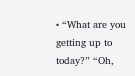• “What are you getting up to today?” “Oh,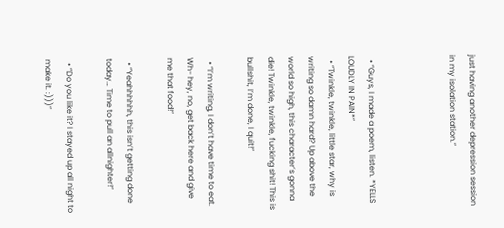just having another depression session in my isolation station.”



  • “Guys, I made a poem, listen. *YELLS LOUDLY IN PAIN*”
  • “Twinkle, twinkle, little star, why is writing so damn hard? Up above the world so high, this character’s gonna die! Twinkle, twinkle, fucking shit! This is bullshit, I’m done, I quit!”

  • “I’m writing, I don’t have time to eat. Wh- hey, no, get back here and give me that food!”

  • “Yeahhhhhh, this isn’t getting done today… Time to pull an allnighter!”

  • “Do you like it? I stayed up all night to make it. :)))”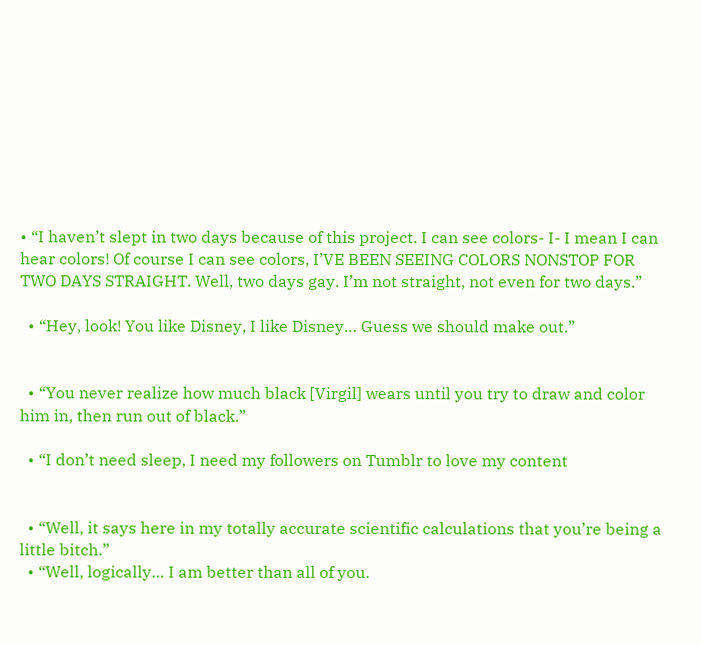• “I haven’t slept in two days because of this project. I can see colors- I- I mean I can hear colors! Of course I can see colors, I’VE BEEN SEEING COLORS NONSTOP FOR TWO DAYS STRAIGHT. Well, two days gay. I’m not straight, not even for two days.”

  • “Hey, look! You like Disney, I like Disney… Guess we should make out.”


  • “You never realize how much black [Virgil] wears until you try to draw and color him in, then run out of black.”

  • “I don’t need sleep, I need my followers on Tumblr to love my content


  • “Well, it says here in my totally accurate scientific calculations that you’re being a little bitch.”
  • “Well, logically… I am better than all of you.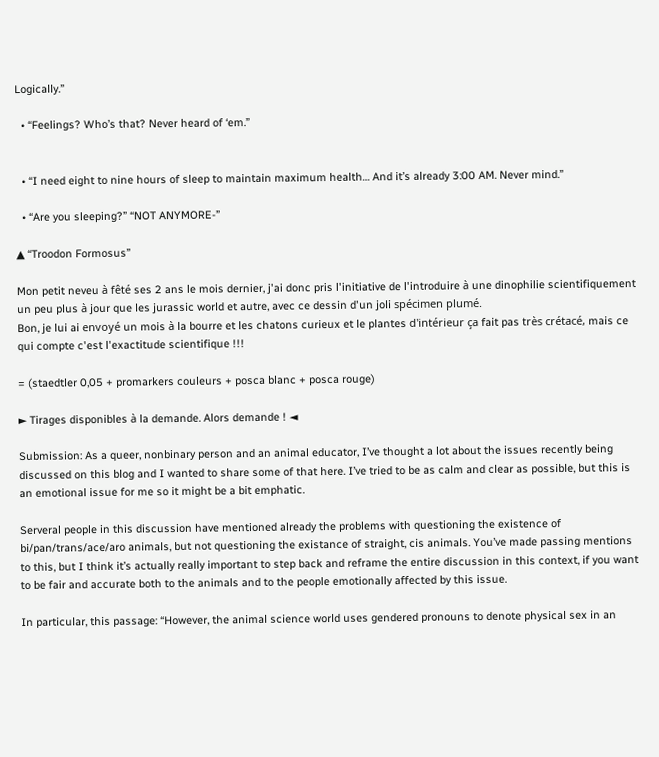Logically.”

  • “Feelings? Who’s that? Never heard of ‘em.”


  • “I need eight to nine hours of sleep to maintain maximum health… And it’s already 3:00 AM. Never mind.”

  • “Are you sleeping?” “NOT ANYMORE-”

▲ “Troodon Formosus”

Mon petit neveu à fêté ses 2 ans le mois dernier, j'ai donc pris l'initiative de l'introduire à une dinophilie scientifiquement un peu plus à jour que les jurassic world et autre, avec ce dessin d'un joli spécimen plumé.
Bon, je lui ai envoyé un mois à la bourre et les chatons curieux et le plantes d'intérieur ça fait pas très crétacé, mais ce qui compte c'est l'exactitude scientifique !!!

= (staedtler 0,05 + promarkers couleurs + posca blanc + posca rouge)

► Tirages disponibles à la demande. Alors demande ! ◄

Submission: As a queer, nonbinary person and an animal educator, I’ve thought a lot about the issues recently being discussed on this blog and I wanted to share some of that here. I’ve tried to be as calm and clear as possible, but this is an emotional issue for me so it might be a bit emphatic.

Serveral people in this discussion have mentioned already the problems with questioning the existence of bi/pan/trans/ace/aro animals, but not questioning the existance of straight, cis animals. You’ve made passing mentions to this, but I think it’s actually really important to step back and reframe the entire discussion in this context, if you want to be fair and accurate both to the animals and to the people emotionally affected by this issue.

In particular, this passage: “However, the animal science world uses gendered pronouns to denote physical sex in an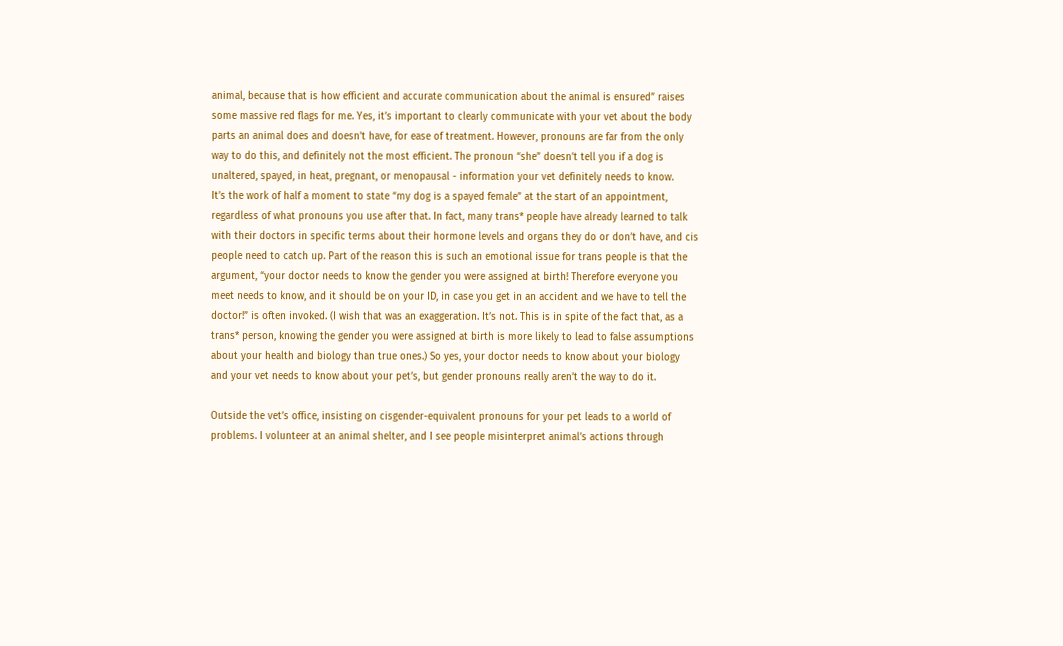animal, because that is how efficient and accurate communication about the animal is ensured” raises some massive red flags for me. Yes, it’s important to clearly communicate with your vet about the body parts an animal does and doesn’t have, for ease of treatment. However, pronouns are far from the only way to do this, and definitely not the most efficient. The pronoun “she” doesn’t tell you if a dog is unaltered, spayed, in heat, pregnant, or menopausal - information your vet definitely needs to know.
It’s the work of half a moment to state “my dog is a spayed female” at the start of an appointment, regardless of what pronouns you use after that. In fact, many trans* people have already learned to talk with their doctors in specific terms about their hormone levels and organs they do or don’t have, and cis people need to catch up. Part of the reason this is such an emotional issue for trans people is that the argument, “your doctor needs to know the gender you were assigned at birth! Therefore everyone you meet needs to know, and it should be on your ID, in case you get in an accident and we have to tell the doctor!” is often invoked. (I wish that was an exaggeration. It’s not. This is in spite of the fact that, as a trans* person, knowing the gender you were assigned at birth is more likely to lead to false assumptions about your health and biology than true ones.) So yes, your doctor needs to know about your biology and your vet needs to know about your pet’s, but gender pronouns really aren’t the way to do it.

Outside the vet’s office, insisting on cisgender-equivalent pronouns for your pet leads to a world of problems. I volunteer at an animal shelter, and I see people misinterpret animal’s actions through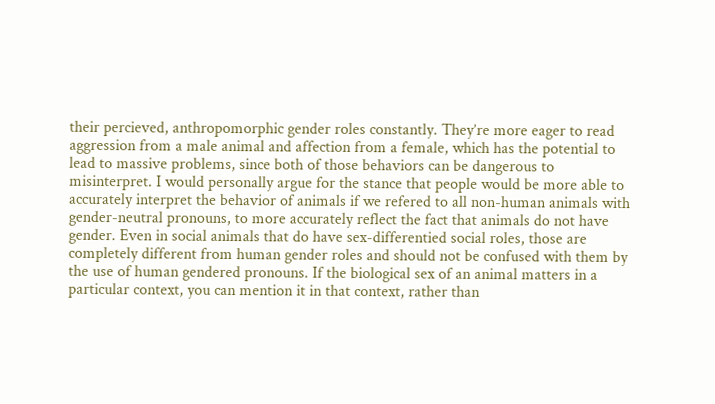their percieved, anthropomorphic gender roles constantly. They’re more eager to read aggression from a male animal and affection from a female, which has the potential to lead to massive problems, since both of those behaviors can be dangerous to misinterpret. I would personally argue for the stance that people would be more able to accurately interpret the behavior of animals if we refered to all non-human animals with gender-neutral pronouns, to more accurately reflect the fact that animals do not have gender. Even in social animals that do have sex-differentied social roles, those are completely different from human gender roles and should not be confused with them by the use of human gendered pronouns. If the biological sex of an animal matters in a particular context, you can mention it in that context, rather than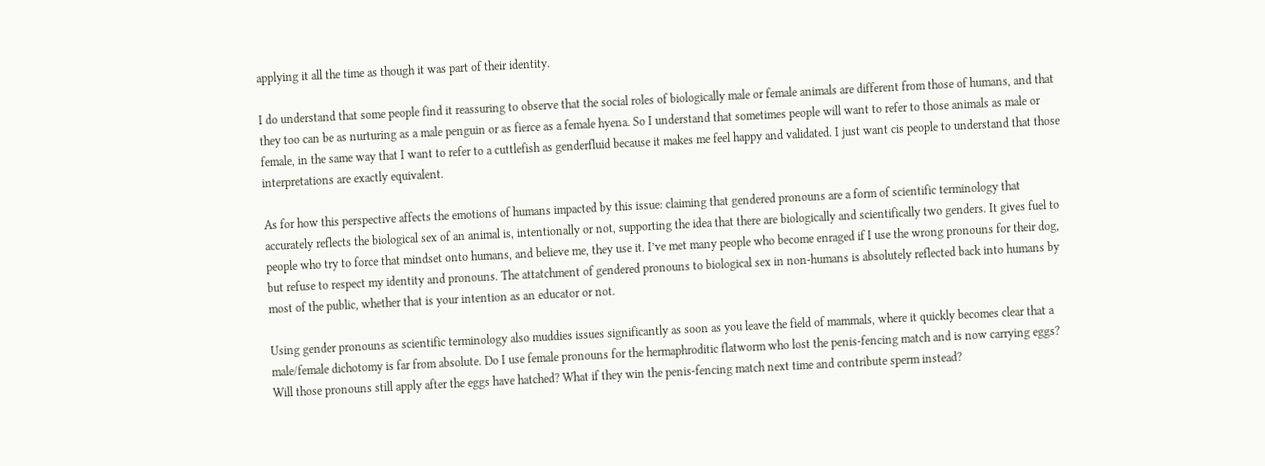applying it all the time as though it was part of their identity.

I do understand that some people find it reassuring to observe that the social roles of biologically male or female animals are different from those of humans, and that they too can be as nurturing as a male penguin or as fierce as a female hyena. So I understand that sometimes people will want to refer to those animals as male or female, in the same way that I want to refer to a cuttlefish as genderfluid because it makes me feel happy and validated. I just want cis people to understand that those interpretations are exactly equivalent.

As for how this perspective affects the emotions of humans impacted by this issue: claiming that gendered pronouns are a form of scientific terminology that accurately reflects the biological sex of an animal is, intentionally or not, supporting the idea that there are biologically and scientifically two genders. It gives fuel to people who try to force that mindset onto humans, and believe me, they use it. I’ve met many people who become enraged if I use the wrong pronouns for their dog, but refuse to respect my identity and pronouns. The attatchment of gendered pronouns to biological sex in non-humans is absolutely reflected back into humans by most of the public, whether that is your intention as an educator or not.

Using gender pronouns as scientific terminology also muddies issues significantly as soon as you leave the field of mammals, where it quickly becomes clear that a male/female dichotomy is far from absolute. Do I use female pronouns for the hermaphroditic flatworm who lost the penis-fencing match and is now carrying eggs? Will those pronouns still apply after the eggs have hatched? What if they win the penis-fencing match next time and contribute sperm instead?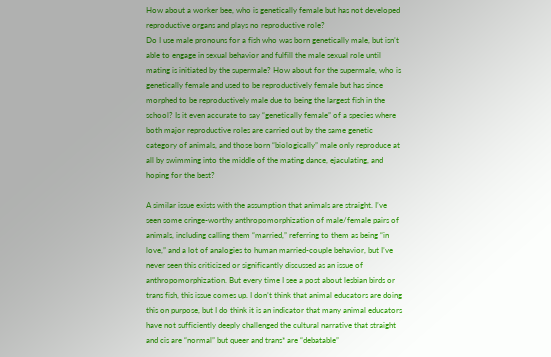How about a worker bee, who is genetically female but has not developed reproductive organs and plays no reproductive role?
Do I use male pronouns for a fish who was born genetically male, but isn’t able to engage in sexual behavior and fulfill the male sexual role until mating is initiated by the supermale? How about for the supermale, who is genetically female and used to be reproductively female but has since morphed to be reproductively male due to being the largest fish in the school? Is it even accurate to say “genetically female” of a species where both major reproductive roles are carried out by the same genetic category of animals, and those born “biologically” male only reproduce at all by swimming into the middle of the mating dance, ejaculating, and hoping for the best?

A similar issue exists with the assumption that animals are straight. I’ve seen some cringe-worthy anthropomorphization of male/female pairs of animals, including calling them “married,” referring to them as being “in love,” and a lot of analogies to human married-couple behavior, but I’ve never seen this criticized or significantly discussed as an issue of anthropomorphization. But every time I see a post about lesbian birds or trans fish, this issue comes up. I don’t think that animal educators are doing this on purpose, but I do think it is an indicator that many animal educators have not sufficiently deeply challenged the cultural narrative that straight and cis are “normal” but queer and trans* are “debatable”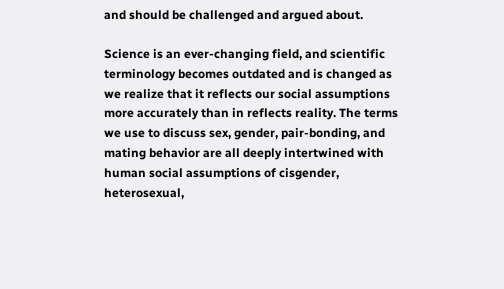and should be challenged and argued about.

Science is an ever-changing field, and scientific terminology becomes outdated and is changed as we realize that it reflects our social assumptions more accurately than in reflects reality. The terms we use to discuss sex, gender, pair-bonding, and mating behavior are all deeply intertwined with human social assumptions of cisgender, heterosexual,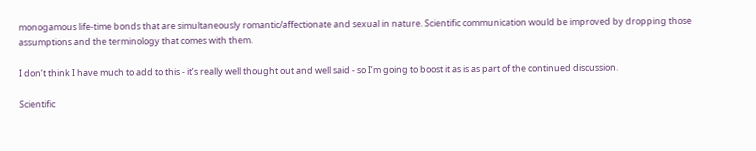monogamous life-time bonds that are simultaneously romantic/affectionate and sexual in nature. Scientific communication would be improved by dropping those assumptions and the terminology that comes with them.

I don’t think I have much to add to this - it’s really well thought out and well said - so I’m going to boost it as is as part of the continued discussion.

Scientific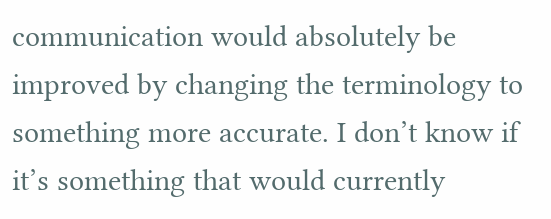communication would absolutely be improved by changing the terminology to something more accurate. I don’t know if it’s something that would currently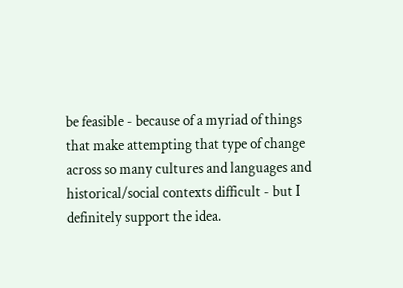be feasible - because of a myriad of things that make attempting that type of change across so many cultures and languages and historical/social contexts difficult - but I definitely support the idea.